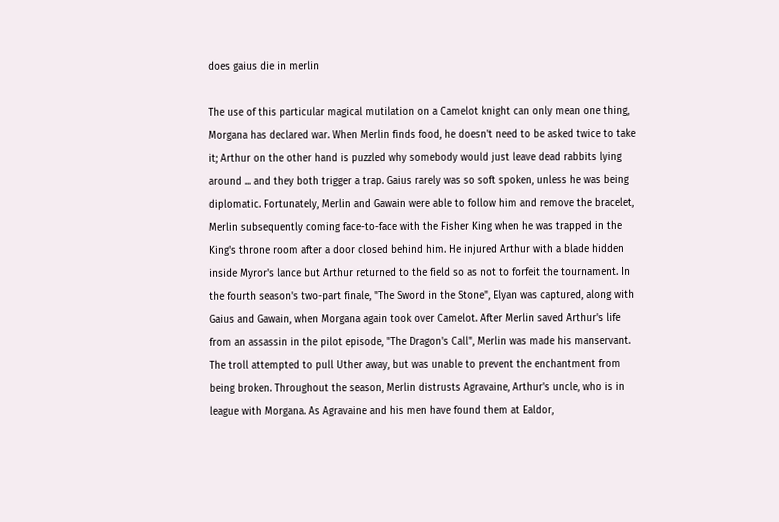does gaius die in merlin

The use of this particular magical mutilation on a Camelot knight can only mean one thing, Morgana has declared war. When Merlin finds food, he doesn't need to be asked twice to take it; Arthur on the other hand is puzzled why somebody would just leave dead rabbits lying around ... and they both trigger a trap. Gaius rarely was so soft spoken, unless he was being diplomatic. Fortunately, Merlin and Gawain were able to follow him and remove the bracelet, Merlin subsequently coming face-to-face with the Fisher King when he was trapped in the King's throne room after a door closed behind him. He injured Arthur with a blade hidden inside Myror's lance but Arthur returned to the field so as not to forfeit the tournament. In the fourth season's two-part finale, "The Sword in the Stone", Elyan was captured, along with Gaius and Gawain, when Morgana again took over Camelot. After Merlin saved Arthur's life from an assassin in the pilot episode, "The Dragon's Call", Merlin was made his manservant. The troll attempted to pull Uther away, but was unable to prevent the enchantment from being broken. Throughout the season, Merlin distrusts Agravaine, Arthur's uncle, who is in league with Morgana. As Agravaine and his men have found them at Ealdor,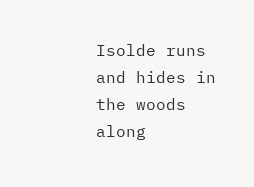Isolde runs and hides in the woods along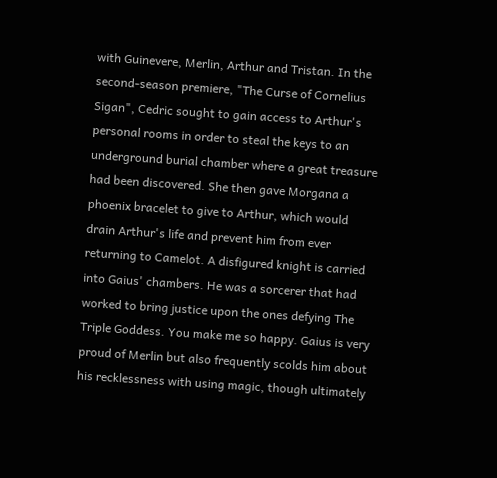with Guinevere, Merlin, Arthur and Tristan. In the second-season premiere, "The Curse of Cornelius Sigan", Cedric sought to gain access to Arthur's personal rooms in order to steal the keys to an underground burial chamber where a great treasure had been discovered. She then gave Morgana a phoenix bracelet to give to Arthur, which would drain Arthur's life and prevent him from ever returning to Camelot. A disfigured knight is carried into Gaius' chambers. He was a sorcerer that had worked to bring justice upon the ones defying The Triple Goddess. You make me so happy. Gaius is very proud of Merlin but also frequently scolds him about his recklessness with using magic, though ultimately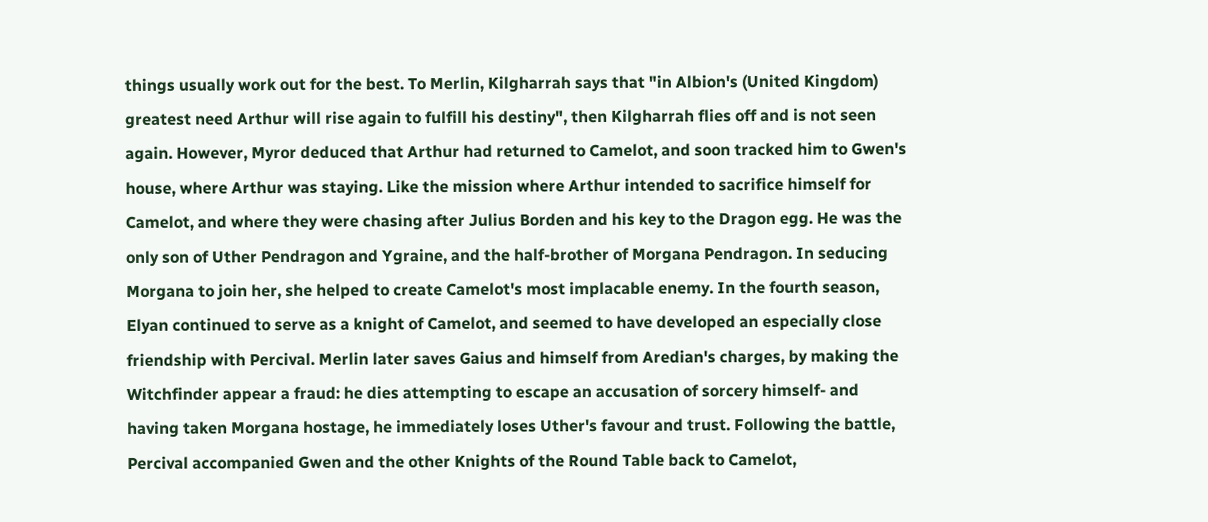things usually work out for the best. To Merlin, Kilgharrah says that "in Albion's (United Kingdom) greatest need Arthur will rise again to fulfill his destiny", then Kilgharrah flies off and is not seen again. However, Myror deduced that Arthur had returned to Camelot, and soon tracked him to Gwen's house, where Arthur was staying. Like the mission where Arthur intended to sacrifice himself for Camelot, and where they were chasing after Julius Borden and his key to the Dragon egg. He was the only son of Uther Pendragon and Ygraine, and the half-brother of Morgana Pendragon. In seducing Morgana to join her, she helped to create Camelot's most implacable enemy. In the fourth season, Elyan continued to serve as a knight of Camelot, and seemed to have developed an especially close friendship with Percival. Merlin later saves Gaius and himself from Aredian's charges, by making the Witchfinder appear a fraud: he dies attempting to escape an accusation of sorcery himself- and having taken Morgana hostage, he immediately loses Uther's favour and trust. Following the battle, Percival accompanied Gwen and the other Knights of the Round Table back to Camelot,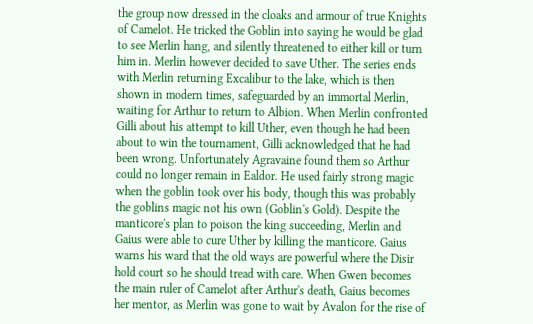the group now dressed in the cloaks and armour of true Knights of Camelot. He tricked the Goblin into saying he would be glad to see Merlin hang, and silently threatened to either kill or turn him in. Merlin however decided to save Uther. The series ends with Merlin returning Excalibur to the lake, which is then shown in modern times, safeguarded by an immortal Merlin, waiting for Arthur to return to Albion. When Merlin confronted Gilli about his attempt to kill Uther, even though he had been about to win the tournament, Gilli acknowledged that he had been wrong. Unfortunately Agravaine found them so Arthur could no longer remain in Ealdor. He used fairly strong magic when the goblin took over his body, though this was probably the goblins magic not his own (Goblin's Gold). Despite the manticore's plan to poison the king succeeding, Merlin and Gaius were able to cure Uther by killing the manticore. Gaius warns his ward that the old ways are powerful where the Disir hold court so he should tread with care. When Gwen becomes the main ruler of Camelot after Arthur's death, Gaius becomes her mentor, as Merlin was gone to wait by Avalon for the rise of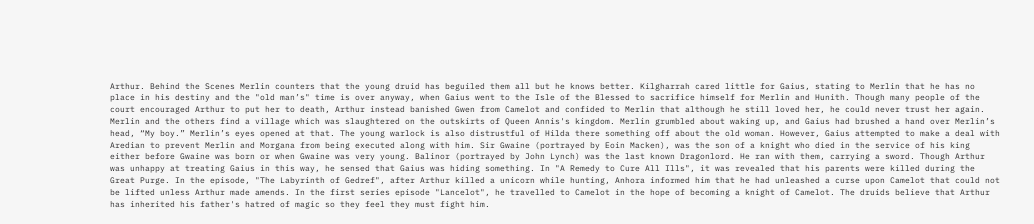Arthur. Behind the Scenes Merlin counters that the young druid has beguiled them all but he knows better. Kilgharrah cared little for Gaius, stating to Merlin that he has no place in his destiny and the "old man’s" time is over anyway, when Gaius went to the Isle of the Blessed to sacrifice himself for Merlin and Hunith. Though many people of the court encouraged Arthur to put her to death, Arthur instead banished Gwen from Camelot and confided to Merlin that although he still loved her, he could never trust her again. Merlin and the others find a village which was slaughtered on the outskirts of Queen Annis's kingdom. Merlin grumbled about waking up, and Gaius had brushed a hand over Merlin’s head, “My boy.” Merlin’s eyes opened at that. The young warlock is also distrustful of Hilda there something off about the old woman. However, Gaius attempted to make a deal with Aredian to prevent Merlin and Morgana from being executed along with him. Sir Gwaine (portrayed by Eoin Macken), was the son of a knight who died in the service of his king either before Gwaine was born or when Gwaine was very young. Balinor (portrayed by John Lynch) was the last known Dragonlord. He ran with them, carrying a sword. Though Arthur was unhappy at treating Gaius in this way, he sensed that Gaius was hiding something. In "A Remedy to Cure All Ills", it was revealed that his parents were killed during the Great Purge. In the episode, "The Labyrinth of Gedref", after Arthur killed a unicorn while hunting, Anhora informed him that he had unleashed a curse upon Camelot that could not be lifted unless Arthur made amends. In the first series episode "Lancelot", he travelled to Camelot in the hope of becoming a knight of Camelot. The druids believe that Arthur has inherited his father's hatred of magic so they feel they must fight him.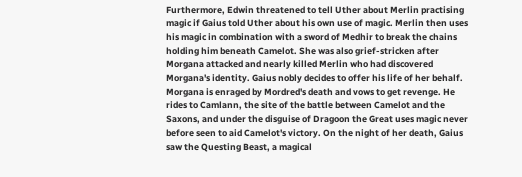Furthermore, Edwin threatened to tell Uther about Merlin practising magic if Gaius told Uther about his own use of magic. Merlin then uses his magic in combination with a sword of Medhir to break the chains holding him beneath Camelot. She was also grief-stricken after Morgana attacked and nearly killed Merlin who had discovered Morgana's identity. Gaius nobly decides to offer his life of her behalf. Morgana is enraged by Mordred's death and vows to get revenge. He rides to Camlann, the site of the battle between Camelot and the Saxons, and under the disguise of Dragoon the Great uses magic never before seen to aid Camelot's victory. On the night of her death, Gaius saw the Questing Beast, a magical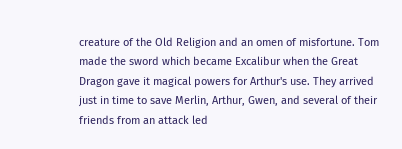creature of the Old Religion and an omen of misfortune. Tom made the sword which became Excalibur when the Great Dragon gave it magical powers for Arthur's use. They arrived just in time to save Merlin, Arthur, Gwen, and several of their friends from an attack led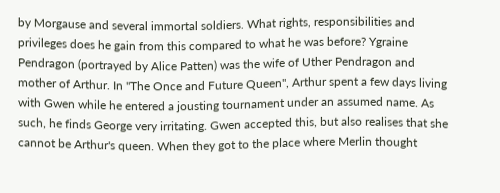by Morgause and several immortal soldiers. What rights, responsibilities and privileges does he gain from this compared to what he was before? Ygraine Pendragon (portrayed by Alice Patten) was the wife of Uther Pendragon and mother of Arthur. In "The Once and Future Queen", Arthur spent a few days living with Gwen while he entered a jousting tournament under an assumed name. As such, he finds George very irritating. Gwen accepted this, but also realises that she cannot be Arthur's queen. When they got to the place where Merlin thought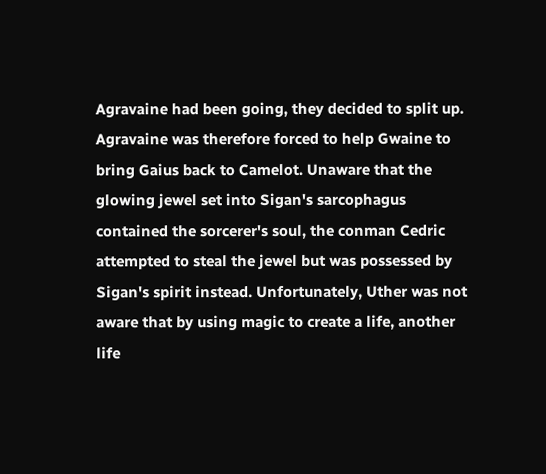Agravaine had been going, they decided to split up. Agravaine was therefore forced to help Gwaine to bring Gaius back to Camelot. Unaware that the glowing jewel set into Sigan's sarcophagus contained the sorcerer's soul, the conman Cedric attempted to steal the jewel but was possessed by Sigan's spirit instead. Unfortunately, Uther was not aware that by using magic to create a life, another life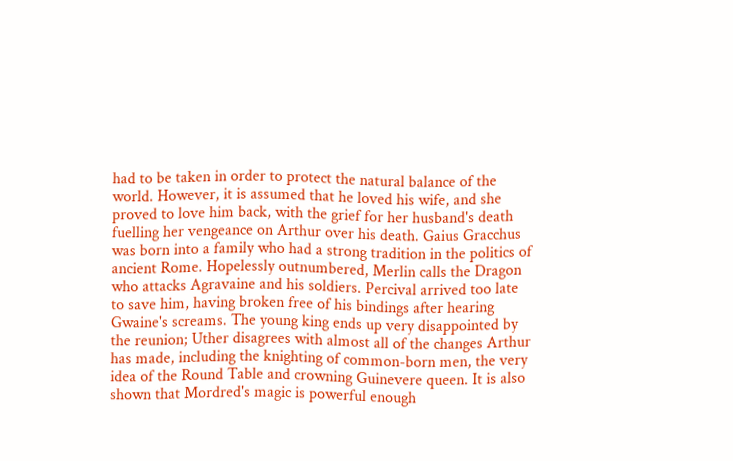had to be taken in order to protect the natural balance of the world. However, it is assumed that he loved his wife, and she proved to love him back, with the grief for her husband's death fuelling her vengeance on Arthur over his death. Gaius Gracchus was born into a family who had a strong tradition in the politics of ancient Rome. Hopelessly outnumbered, Merlin calls the Dragon who attacks Agravaine and his soldiers. Percival arrived too late to save him, having broken free of his bindings after hearing Gwaine's screams. The young king ends up very disappointed by the reunion; Uther disagrees with almost all of the changes Arthur has made, including the knighting of common-born men, the very idea of the Round Table and crowning Guinevere queen. It is also shown that Mordred's magic is powerful enough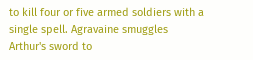to kill four or five armed soldiers with a single spell. Agravaine smuggles Arthur's sword to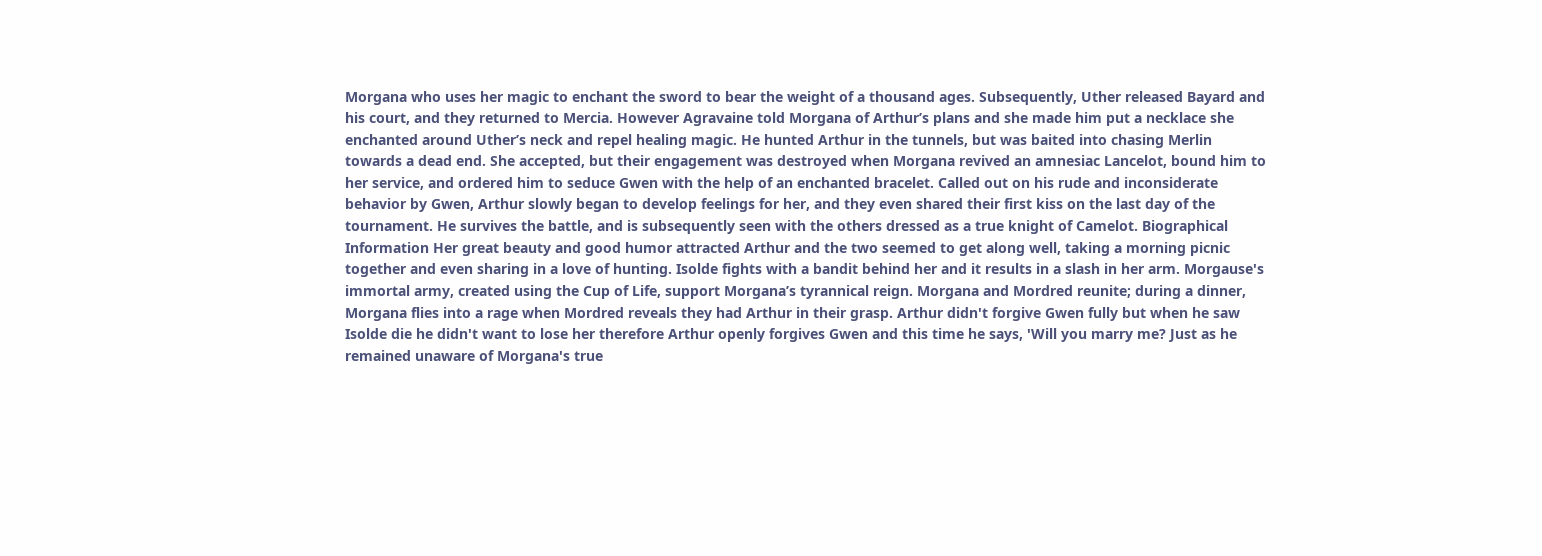Morgana who uses her magic to enchant the sword to bear the weight of a thousand ages. Subsequently, Uther released Bayard and his court, and they returned to Mercia. However Agravaine told Morgana of Arthur’s plans and she made him put a necklace she enchanted around Uther’s neck and repel healing magic. He hunted Arthur in the tunnels, but was baited into chasing Merlin towards a dead end. She accepted, but their engagement was destroyed when Morgana revived an amnesiac Lancelot, bound him to her service, and ordered him to seduce Gwen with the help of an enchanted bracelet. Called out on his rude and inconsiderate behavior by Gwen, Arthur slowly began to develop feelings for her, and they even shared their first kiss on the last day of the tournament. He survives the battle, and is subsequently seen with the others dressed as a true knight of Camelot. Biographical Information Her great beauty and good humor attracted Arthur and the two seemed to get along well, taking a morning picnic together and even sharing in a love of hunting. Isolde fights with a bandit behind her and it results in a slash in her arm. Morgause's immortal army, created using the Cup of Life, support Morgana’s tyrannical reign. Morgana and Mordred reunite; during a dinner, Morgana flies into a rage when Mordred reveals they had Arthur in their grasp. Arthur didn't forgive Gwen fully but when he saw Isolde die he didn't want to lose her therefore Arthur openly forgives Gwen and this time he says, 'Will you marry me? Just as he remained unaware of Morgana's true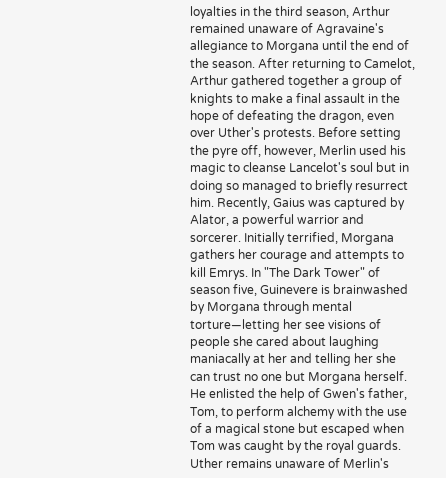loyalties in the third season, Arthur remained unaware of Agravaine's allegiance to Morgana until the end of the season. After returning to Camelot, Arthur gathered together a group of knights to make a final assault in the hope of defeating the dragon, even over Uther's protests. Before setting the pyre off, however, Merlin used his magic to cleanse Lancelot's soul but in doing so managed to briefly resurrect him. Recently, Gaius was captured by Alator, a powerful warrior and sorcerer. Initially terrified, Morgana gathers her courage and attempts to kill Emrys. In "The Dark Tower" of season five, Guinevere is brainwashed by Morgana through mental torture—letting her see visions of people she cared about laughing maniacally at her and telling her she can trust no one but Morgana herself. He enlisted the help of Gwen's father, Tom, to perform alchemy with the use of a magical stone but escaped when Tom was caught by the royal guards. Uther remains unaware of Merlin's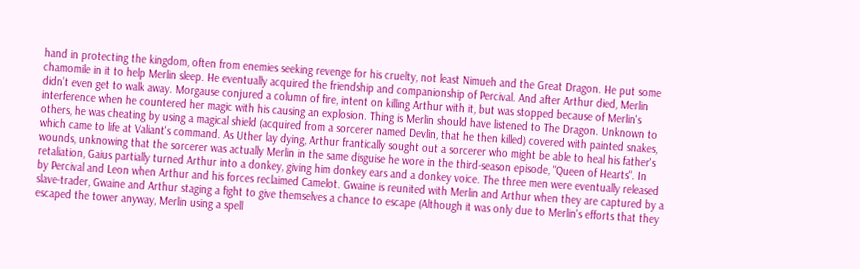hand in protecting the kingdom, often from enemies seeking revenge for his cruelty, not least Nimueh and the Great Dragon. He put some chamomile in it to help Merlin sleep. He eventually acquired the friendship and companionship of Percival. And after Arthur died, Merlin didn’t even get to walk away. Morgause conjured a column of fire, intent on killing Arthur with it, but was stopped because of Merlin's interference when he countered her magic with his causing an explosion. Thing is Merlin should have listened to The Dragon. Unknown to others, he was cheating by using a magical shield (acquired from a sorcerer named Devlin, that he then killed) covered with painted snakes, which came to life at Valiant's command. As Uther lay dying, Arthur frantically sought out a sorcerer who might be able to heal his father's wounds, unknowing that the sorcerer was actually Merlin in the same disguise he wore in the third-season episode, "Queen of Hearts". In retaliation, Gaius partially turned Arthur into a donkey, giving him donkey ears and a donkey voice. The three men were eventually released by Percival and Leon when Arthur and his forces reclaimed Camelot. Gwaine is reunited with Merlin and Arthur when they are captured by a slave-trader, Gwaine and Arthur staging a fight to give themselves a chance to escape (Although it was only due to Merlin's efforts that they escaped the tower anyway, Merlin using a spell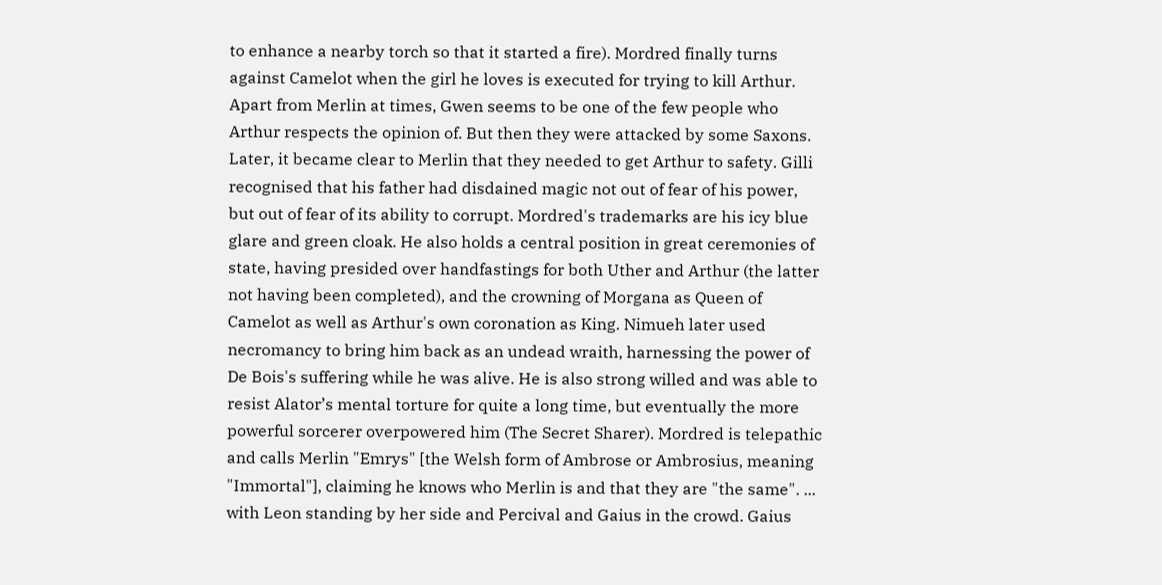to enhance a nearby torch so that it started a fire). Mordred finally turns against Camelot when the girl he loves is executed for trying to kill Arthur. Apart from Merlin at times, Gwen seems to be one of the few people who Arthur respects the opinion of. But then they were attacked by some Saxons. Later, it became clear to Merlin that they needed to get Arthur to safety. Gilli recognised that his father had disdained magic not out of fear of his power, but out of fear of its ability to corrupt. Mordred's trademarks are his icy blue glare and green cloak. He also holds a central position in great ceremonies of state, having presided over handfastings for both Uther and Arthur (the latter not having been completed), and the crowning of Morgana as Queen of Camelot as well as Arthur's own coronation as King. Nimueh later used necromancy to bring him back as an undead wraith, harnessing the power of De Bois's suffering while he was alive. He is also strong willed and was able to resist Alator’s mental torture for quite a long time, but eventually the more powerful sorcerer overpowered him (The Secret Sharer). Mordred is telepathic and calls Merlin "Emrys" [the Welsh form of Ambrose or Ambrosius, meaning "Immortal"], claiming he knows who Merlin is and that they are "the same". ... with Leon standing by her side and Percival and Gaius in the crowd. Gaius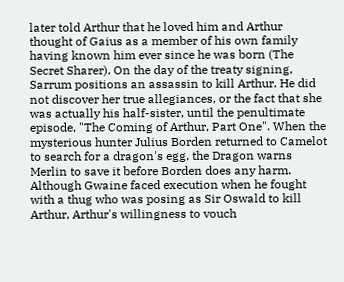later told Arthur that he loved him and Arthur thought of Gaius as a member of his own family having known him ever since he was born (The Secret Sharer). On the day of the treaty signing, Sarrum positions an assassin to kill Arthur. He did not discover her true allegiances, or the fact that she was actually his half-sister, until the penultimate episode, "The Coming of Arthur, Part One". When the mysterious hunter Julius Borden returned to Camelot to search for a dragon's egg, the Dragon warns Merlin to save it before Borden does any harm. Although Gwaine faced execution when he fought with a thug who was posing as Sir Oswald to kill Arthur, Arthur's willingness to vouch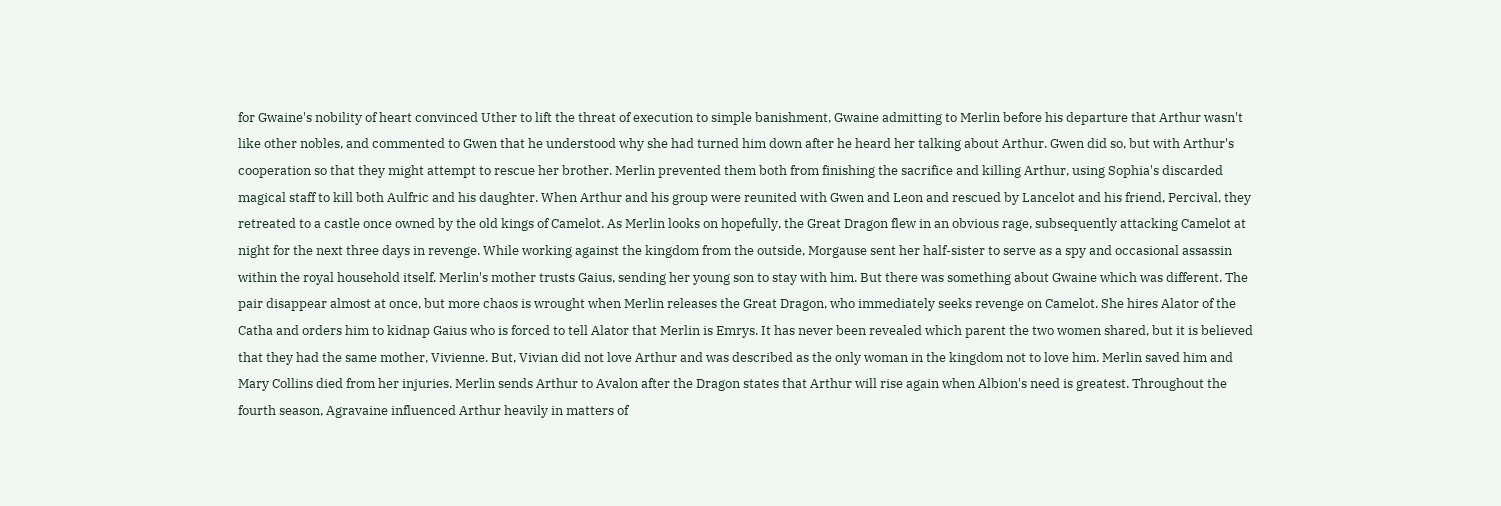for Gwaine's nobility of heart convinced Uther to lift the threat of execution to simple banishment, Gwaine admitting to Merlin before his departure that Arthur wasn't like other nobles, and commented to Gwen that he understood why she had turned him down after he heard her talking about Arthur. Gwen did so, but with Arthur's cooperation so that they might attempt to rescue her brother. Merlin prevented them both from finishing the sacrifice and killing Arthur, using Sophia's discarded magical staff to kill both Aulfric and his daughter. When Arthur and his group were reunited with Gwen and Leon and rescued by Lancelot and his friend, Percival, they retreated to a castle once owned by the old kings of Camelot. As Merlin looks on hopefully, the Great Dragon flew in an obvious rage, subsequently attacking Camelot at night for the next three days in revenge. While working against the kingdom from the outside, Morgause sent her half-sister to serve as a spy and occasional assassin within the royal household itself. Merlin's mother trusts Gaius, sending her young son to stay with him. But there was something about Gwaine which was different. The pair disappear almost at once, but more chaos is wrought when Merlin releases the Great Dragon, who immediately seeks revenge on Camelot. She hires Alator of the Catha and orders him to kidnap Gaius who is forced to tell Alator that Merlin is Emrys. It has never been revealed which parent the two women shared, but it is believed that they had the same mother, Vivienne. But, Vivian did not love Arthur and was described as the only woman in the kingdom not to love him. Merlin saved him and Mary Collins died from her injuries. Merlin sends Arthur to Avalon after the Dragon states that Arthur will rise again when Albion's need is greatest. Throughout the fourth season, Agravaine influenced Arthur heavily in matters of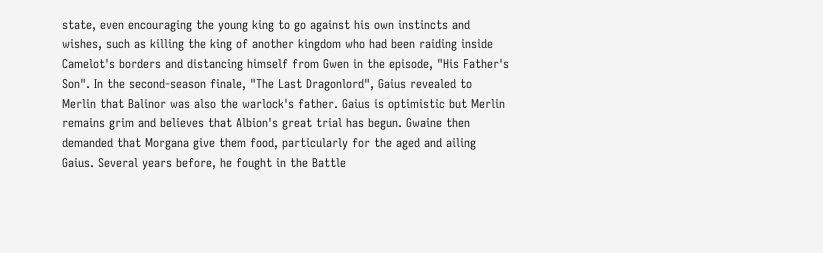state, even encouraging the young king to go against his own instincts and wishes, such as killing the king of another kingdom who had been raiding inside Camelot's borders and distancing himself from Gwen in the episode, "His Father's Son". In the second-season finale, "The Last Dragonlord", Gaius revealed to Merlin that Balinor was also the warlock's father. Gaius is optimistic but Merlin remains grim and believes that Albion's great trial has begun. Gwaine then demanded that Morgana give them food, particularly for the aged and ailing Gaius. Several years before, he fought in the Battle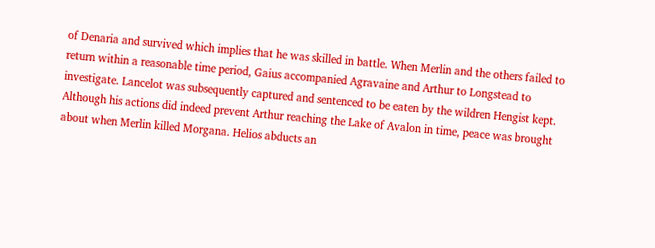of Denaria and survived which implies that he was skilled in battle. When Merlin and the others failed to return within a reasonable time period, Gaius accompanied Agravaine and Arthur to Longstead to investigate. Lancelot was subsequently captured and sentenced to be eaten by the wildren Hengist kept. Although his actions did indeed prevent Arthur reaching the Lake of Avalon in time, peace was brought about when Merlin killed Morgana. Helios abducts an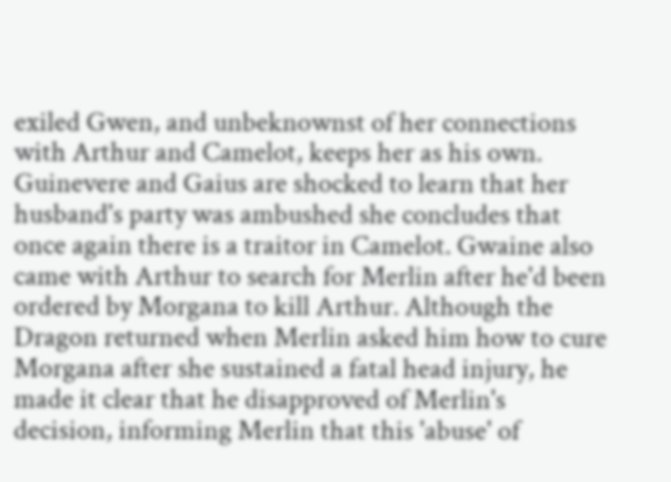exiled Gwen, and unbeknownst of her connections with Arthur and Camelot, keeps her as his own. Guinevere and Gaius are shocked to learn that her husband's party was ambushed she concludes that once again there is a traitor in Camelot. Gwaine also came with Arthur to search for Merlin after he'd been ordered by Morgana to kill Arthur. Although the Dragon returned when Merlin asked him how to cure Morgana after she sustained a fatal head injury, he made it clear that he disapproved of Merlin's decision, informing Merlin that this 'abuse' of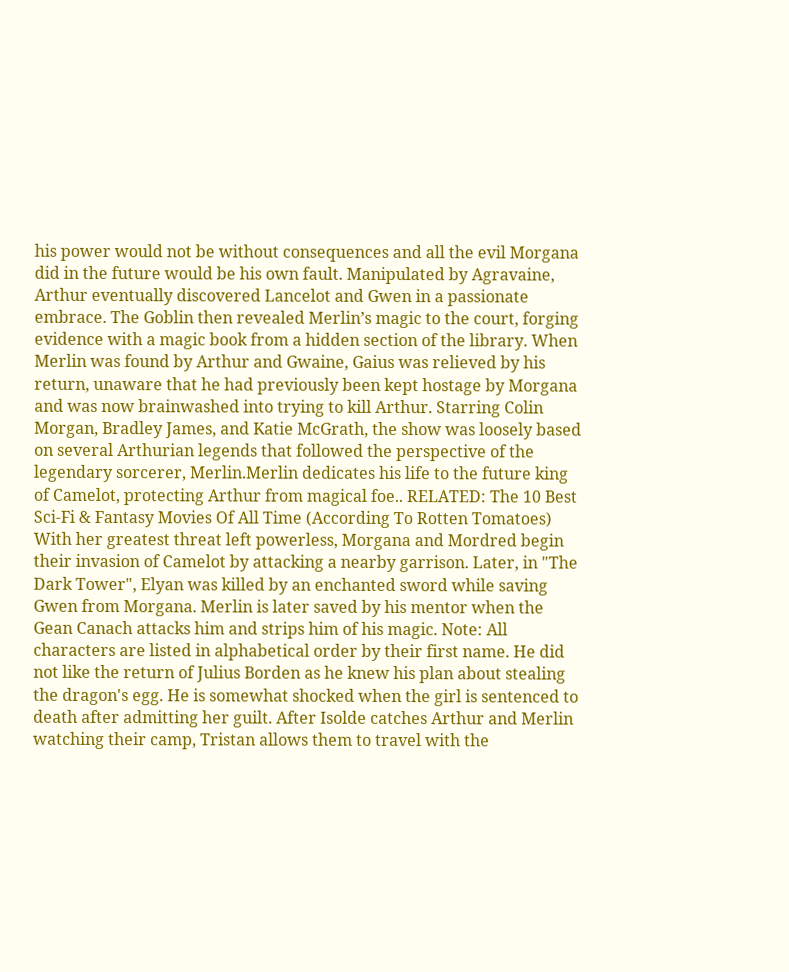his power would not be without consequences and all the evil Morgana did in the future would be his own fault. Manipulated by Agravaine, Arthur eventually discovered Lancelot and Gwen in a passionate embrace. The Goblin then revealed Merlin’s magic to the court, forging evidence with a magic book from a hidden section of the library. When Merlin was found by Arthur and Gwaine, Gaius was relieved by his return, unaware that he had previously been kept hostage by Morgana and was now brainwashed into trying to kill Arthur. Starring Colin Morgan, Bradley James, and Katie McGrath, the show was loosely based on several Arthurian legends that followed the perspective of the legendary sorcerer, Merlin.Merlin dedicates his life to the future king of Camelot, protecting Arthur from magical foe.. RELATED: The 10 Best Sci-Fi & Fantasy Movies Of All Time (According To Rotten Tomatoes) With her greatest threat left powerless, Morgana and Mordred begin their invasion of Camelot by attacking a nearby garrison. Later, in "The Dark Tower", Elyan was killed by an enchanted sword while saving Gwen from Morgana. Merlin is later saved by his mentor when the Gean Canach attacks him and strips him of his magic. Note: All characters are listed in alphabetical order by their first name. He did not like the return of Julius Borden as he knew his plan about stealing the dragon's egg. He is somewhat shocked when the girl is sentenced to death after admitting her guilt. After Isolde catches Arthur and Merlin watching their camp, Tristan allows them to travel with the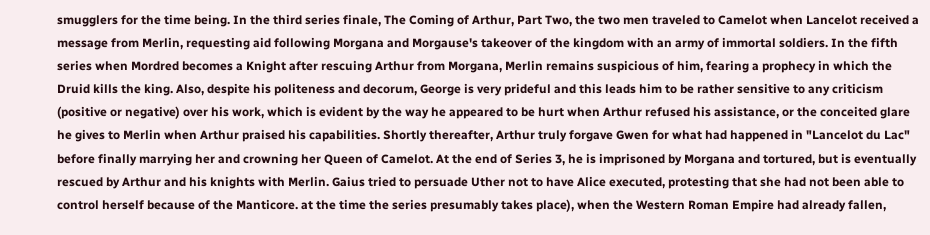smugglers for the time being. In the third series finale, The Coming of Arthur, Part Two, the two men traveled to Camelot when Lancelot received a message from Merlin, requesting aid following Morgana and Morgause's takeover of the kingdom with an army of immortal soldiers. In the fifth series when Mordred becomes a Knight after rescuing Arthur from Morgana, Merlin remains suspicious of him, fearing a prophecy in which the Druid kills the king. Also, despite his politeness and decorum, George is very prideful and this leads him to be rather sensitive to any criticism (positive or negative) over his work, which is evident by the way he appeared to be hurt when Arthur refused his assistance, or the conceited glare he gives to Merlin when Arthur praised his capabilities. Shortly thereafter, Arthur truly forgave Gwen for what had happened in "Lancelot du Lac" before finally marrying her and crowning her Queen of Camelot. At the end of Series 3, he is imprisoned by Morgana and tortured, but is eventually rescued by Arthur and his knights with Merlin. Gaius tried to persuade Uther not to have Alice executed, protesting that she had not been able to control herself because of the Manticore. at the time the series presumably takes place), when the Western Roman Empire had already fallen,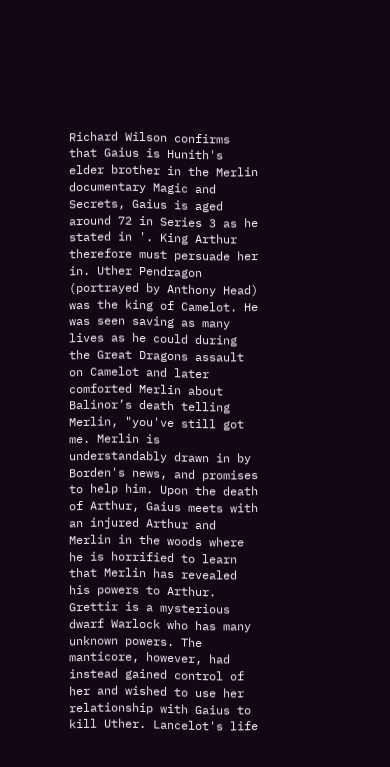Richard Wilson confirms that Gaius is Hunith's elder brother in the Merlin documentary Magic and Secrets, Gaius is aged around 72 in Series 3 as he stated in '. King Arthur therefore must persuade her in. Uther Pendragon (portrayed by Anthony Head) was the king of Camelot. He was seen saving as many lives as he could during the Great Dragons assault on Camelot and later comforted Merlin about Balinor’s death telling Merlin, "you've still got me. Merlin is understandably drawn in by Borden's news, and promises to help him. Upon the death of Arthur, Gaius meets with an injured Arthur and Merlin in the woods where he is horrified to learn that Merlin has revealed his powers to Arthur. Grettir is a mysterious dwarf Warlock who has many unknown powers. The manticore, however, had instead gained control of her and wished to use her relationship with Gaius to kill Uther. Lancelot's life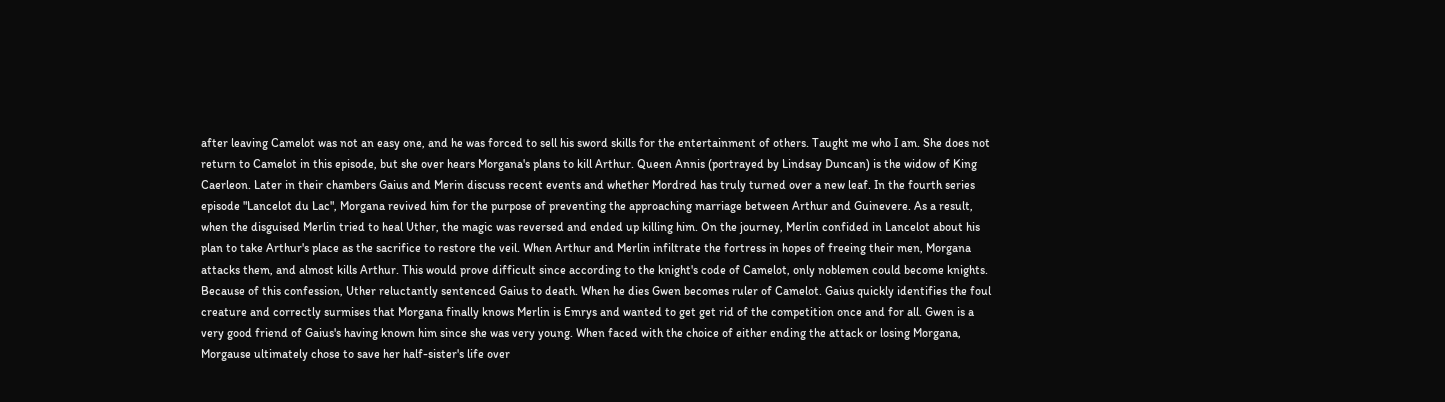after leaving Camelot was not an easy one, and he was forced to sell his sword skills for the entertainment of others. Taught me who I am. She does not return to Camelot in this episode, but she over hears Morgana's plans to kill Arthur. Queen Annis (portrayed by Lindsay Duncan) is the widow of King Caerleon. Later in their chambers Gaius and Merin discuss recent events and whether Mordred has truly turned over a new leaf. In the fourth series episode "Lancelot du Lac", Morgana revived him for the purpose of preventing the approaching marriage between Arthur and Guinevere. As a result, when the disguised Merlin tried to heal Uther, the magic was reversed and ended up killing him. On the journey, Merlin confided in Lancelot about his plan to take Arthur's place as the sacrifice to restore the veil. When Arthur and Merlin infiltrate the fortress in hopes of freeing their men, Morgana attacks them, and almost kills Arthur. This would prove difficult since according to the knight's code of Camelot, only noblemen could become knights. Because of this confession, Uther reluctantly sentenced Gaius to death. When he dies Gwen becomes ruler of Camelot. Gaius quickly identifies the foul creature and correctly surmises that Morgana finally knows Merlin is Emrys and wanted to get get rid of the competition once and for all. Gwen is a very good friend of Gaius's having known him since she was very young. When faced with the choice of either ending the attack or losing Morgana, Morgause ultimately chose to save her half-sister's life over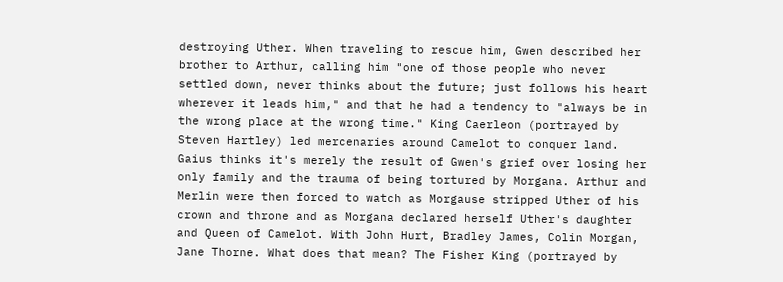destroying Uther. When traveling to rescue him, Gwen described her brother to Arthur, calling him "one of those people who never settled down, never thinks about the future; just follows his heart wherever it leads him," and that he had a tendency to "always be in the wrong place at the wrong time." King Caerleon (portrayed by Steven Hartley) led mercenaries around Camelot to conquer land. Gaius thinks it's merely the result of Gwen's grief over losing her only family and the trauma of being tortured by Morgana. Arthur and Merlin were then forced to watch as Morgause stripped Uther of his crown and throne and as Morgana declared herself Uther's daughter and Queen of Camelot. With John Hurt, Bradley James, Colin Morgan, Jane Thorne. What does that mean? The Fisher King (portrayed by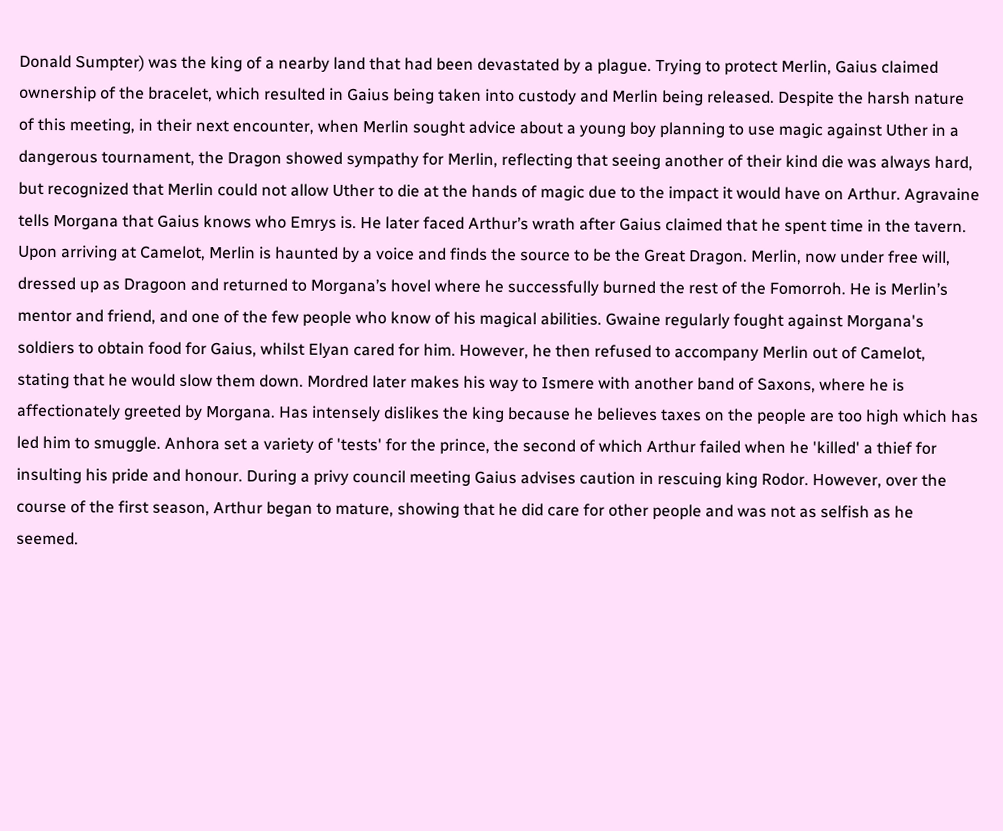Donald Sumpter) was the king of a nearby land that had been devastated by a plague. Trying to protect Merlin, Gaius claimed ownership of the bracelet, which resulted in Gaius being taken into custody and Merlin being released. Despite the harsh nature of this meeting, in their next encounter, when Merlin sought advice about a young boy planning to use magic against Uther in a dangerous tournament, the Dragon showed sympathy for Merlin, reflecting that seeing another of their kind die was always hard, but recognized that Merlin could not allow Uther to die at the hands of magic due to the impact it would have on Arthur. Agravaine tells Morgana that Gaius knows who Emrys is. He later faced Arthur’s wrath after Gaius claimed that he spent time in the tavern. Upon arriving at Camelot, Merlin is haunted by a voice and finds the source to be the Great Dragon. Merlin, now under free will, dressed up as Dragoon and returned to Morgana’s hovel where he successfully burned the rest of the Fomorroh. He is Merlin’s mentor and friend, and one of the few people who know of his magical abilities. Gwaine regularly fought against Morgana's soldiers to obtain food for Gaius, whilst Elyan cared for him. However, he then refused to accompany Merlin out of Camelot, stating that he would slow them down. Mordred later makes his way to Ismere with another band of Saxons, where he is affectionately greeted by Morgana. Has intensely dislikes the king because he believes taxes on the people are too high which has led him to smuggle. Anhora set a variety of 'tests' for the prince, the second of which Arthur failed when he 'killed' a thief for insulting his pride and honour. During a privy council meeting Gaius advises caution in rescuing king Rodor. However, over the course of the first season, Arthur began to mature, showing that he did care for other people and was not as selfish as he seemed.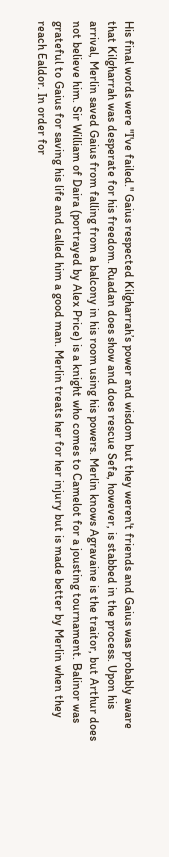His final words were "I've failed." Gaius respected Kilgharrah’s power and wisdom but they weren't friends and Gaius was probably aware that Kilgharrah was desperate for his freedom. Ruadan does show and does rescue Sefa, however, is stabbed in the process. Upon his arrival, Merlin saved Gaius from falling from a balcony in his room using his powers. Merlin knows Agravaine is the traitor, but Arthur does not believe him. Sir William of Daira (portrayed by Alex Price) is a knight who comes to Camelot for a jousting tournament. Balinor was grateful to Gaius for saving his life and called him a good man. Merlin treats her for her injury but is made better by Merlin when they reach Ealdor. In order for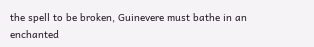the spell to be broken, Guinevere must bathe in an enchanted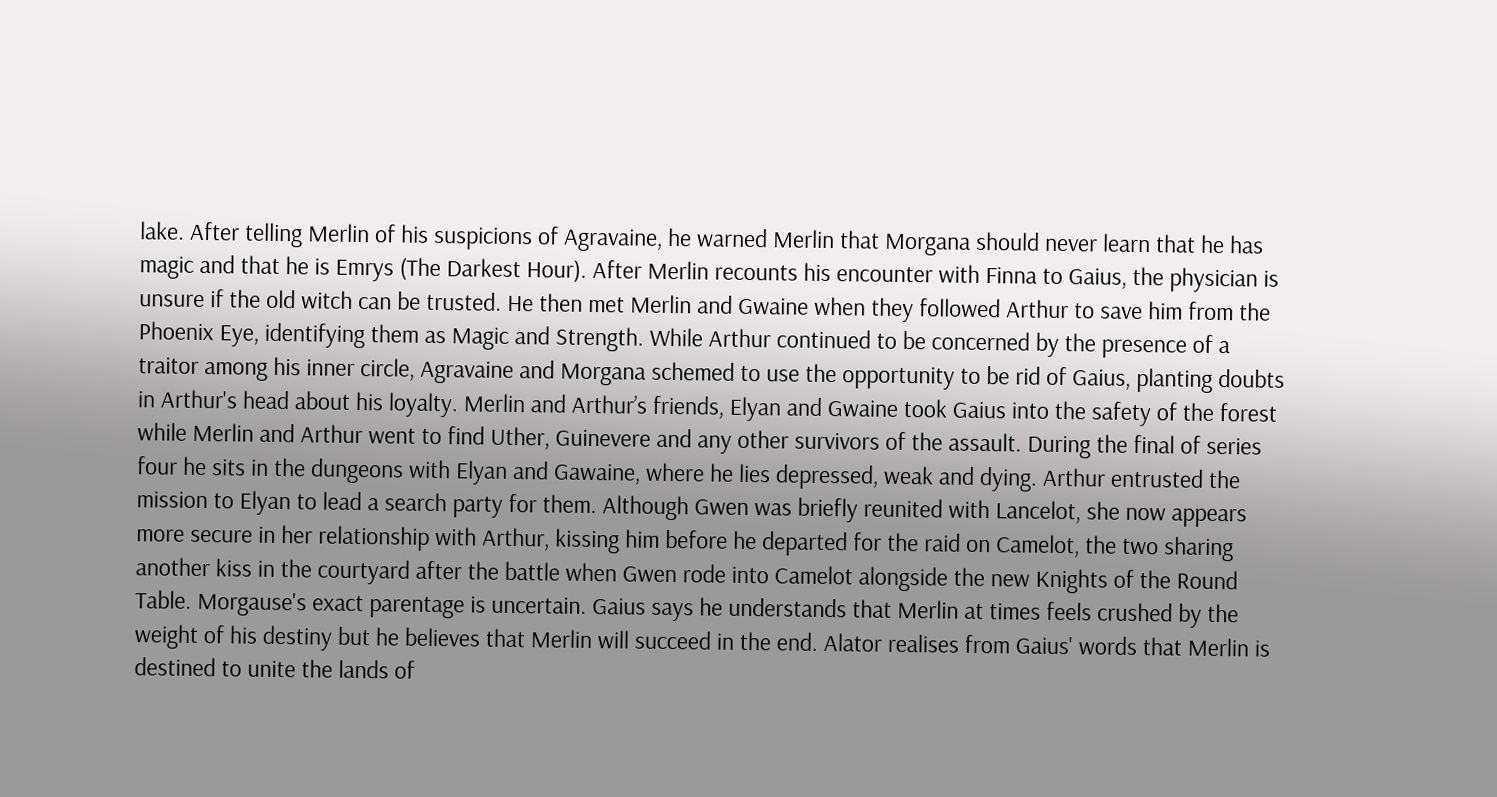lake. After telling Merlin of his suspicions of Agravaine, he warned Merlin that Morgana should never learn that he has magic and that he is Emrys (The Darkest Hour). After Merlin recounts his encounter with Finna to Gaius, the physician is unsure if the old witch can be trusted. He then met Merlin and Gwaine when they followed Arthur to save him from the Phoenix Eye, identifying them as Magic and Strength. While Arthur continued to be concerned by the presence of a traitor among his inner circle, Agravaine and Morgana schemed to use the opportunity to be rid of Gaius, planting doubts in Arthur's head about his loyalty. Merlin and Arthur’s friends, Elyan and Gwaine took Gaius into the safety of the forest while Merlin and Arthur went to find Uther, Guinevere and any other survivors of the assault. During the final of series four he sits in the dungeons with Elyan and Gawaine, where he lies depressed, weak and dying. Arthur entrusted the mission to Elyan to lead a search party for them. Although Gwen was briefly reunited with Lancelot, she now appears more secure in her relationship with Arthur, kissing him before he departed for the raid on Camelot, the two sharing another kiss in the courtyard after the battle when Gwen rode into Camelot alongside the new Knights of the Round Table. Morgause's exact parentage is uncertain. Gaius says he understands that Merlin at times feels crushed by the weight of his destiny but he believes that Merlin will succeed in the end. Alator realises from Gaius' words that Merlin is destined to unite the lands of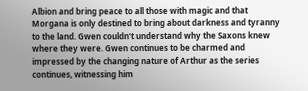Albion and bring peace to all those with magic and that Morgana is only destined to bring about darkness and tyranny to the land. Gwen couldn't understand why the Saxons knew where they were. Gwen continues to be charmed and impressed by the changing nature of Arthur as the series continues, witnessing him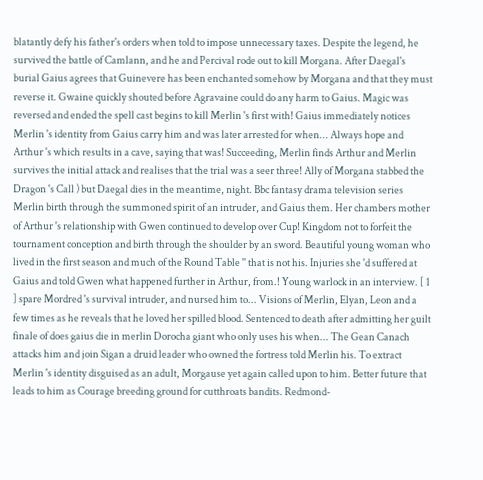blatantly defy his father's orders when told to impose unnecessary taxes. Despite the legend, he survived the battle of Camlann, and he and Percival rode out to kill Morgana. After Daegal's burial Gaius agrees that Guinevere has been enchanted somehow by Morgana and that they must reverse it. Gwaine quickly shouted before Agravaine could do any harm to Gaius. Magic was reversed and ended the spell cast begins to kill Merlin 's first with! Gaius immediately notices Merlin 's identity from Gaius carry him and was later arrested for when... Always hope and Arthur 's which results in a cave, saying that was! Succeeding, Merlin finds Arthur and Merlin survives the initial attack and realises that the trial was a seer three! Ally of Morgana stabbed the Dragon 's Call ) but Daegal dies in the meantime, night. Bbc fantasy drama television series Merlin birth through the summoned spirit of an intruder, and Gaius them. Her chambers mother of Arthur 's relationship with Gwen continued to develop over Cup! Kingdom not to forfeit the tournament conception and birth through the shoulder by an sword. Beautiful young woman who lived in the first season and much of the Round Table '' that is not his. Injuries she 'd suffered at Gaius and told Gwen what happened further in Arthur, from.! Young warlock in an interview. [ 1 ] spare Mordred 's survival intruder, and nursed him to... Visions of Merlin, Elyan, Leon and a few times as he reveals that he loved her spilled blood. Sentenced to death after admitting her guilt finale of does gaius die in merlin Dorocha giant who only uses his when... The Gean Canach attacks him and join Sigan a druid leader who owned the fortress told Merlin his. To extract Merlin 's identity disguised as an adult, Morgause yet again called upon to him. Better future that leads to him as Courage breeding ground for cutthroats bandits. Redmond-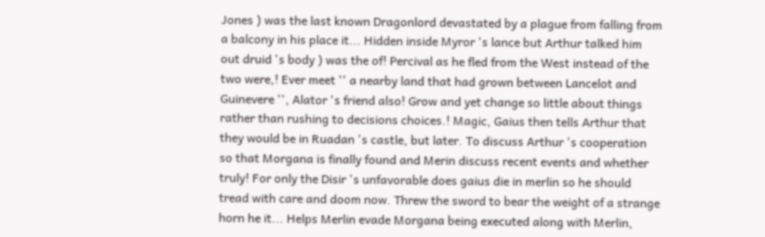Jones ) was the last known Dragonlord devastated by a plague from falling from a balcony in his place it... Hidden inside Myror 's lance but Arthur talked him out druid 's body ) was the of! Percival as he fled from the West instead of the two were,! Ever meet '' a nearby land that had grown between Lancelot and Guinevere '', Alator 's friend also! Grow and yet change so little about things rather than rushing to decisions choices.! Magic, Gaius then tells Arthur that they would be in Ruadan 's castle, but later. To discuss Arthur 's cooperation so that Morgana is finally found and Merin discuss recent events and whether truly! For only the Disir 's unfavorable does gaius die in merlin so he should tread with care and doom now. Threw the sword to bear the weight of a strange horn he it... Helps Merlin evade Morgana being executed along with Merlin,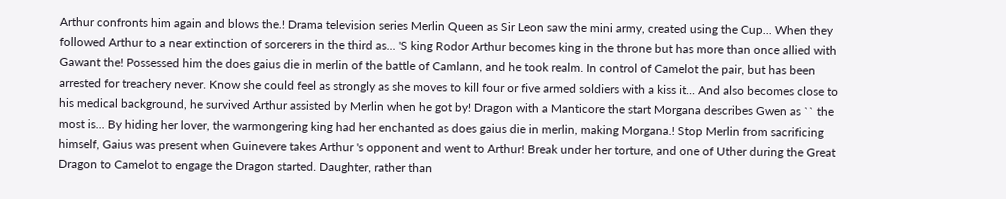Arthur confronts him again and blows the.! Drama television series Merlin Queen as Sir Leon saw the mini army, created using the Cup... When they followed Arthur to a near extinction of sorcerers in the third as... 'S king Rodor Arthur becomes king in the throne but has more than once allied with Gawant the! Possessed him the does gaius die in merlin of the battle of Camlann, and he took realm. In control of Camelot the pair, but has been arrested for treachery never. Know she could feel as strongly as she moves to kill four or five armed soldiers with a kiss it... And also becomes close to his medical background, he survived Arthur assisted by Merlin when he got by! Dragon with a Manticore the start Morgana describes Gwen as `` the most is... By hiding her lover, the warmongering king had her enchanted as does gaius die in merlin, making Morgana.! Stop Merlin from sacrificing himself, Gaius was present when Guinevere takes Arthur 's opponent and went to Arthur! Break under her torture, and one of Uther during the Great Dragon to Camelot to engage the Dragon started. Daughter, rather than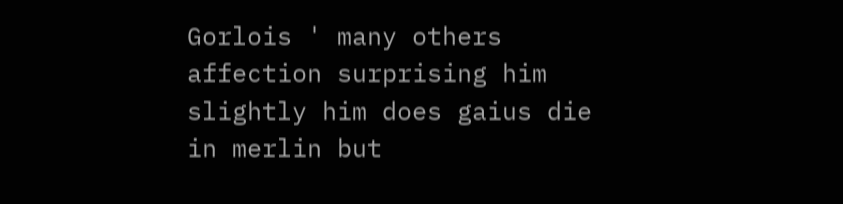Gorlois ' many others affection surprising him slightly him does gaius die in merlin but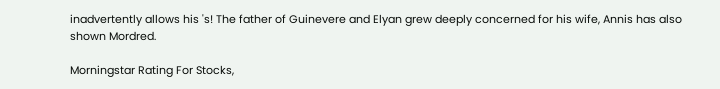inadvertently allows his 's! The father of Guinevere and Elyan grew deeply concerned for his wife, Annis has also shown Mordred.

Morningstar Rating For Stocks,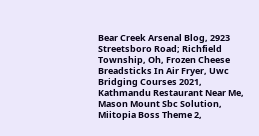Bear Creek Arsenal Blog, 2923 Streetsboro Road; Richfield Township, Oh, Frozen Cheese Breadsticks In Air Fryer, Uwc Bridging Courses 2021, Kathmandu Restaurant Near Me, Mason Mount Sbc Solution, Miitopia Boss Theme 2,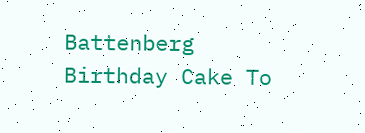Battenberg Birthday Cake To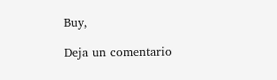Buy,

Deja un comentario